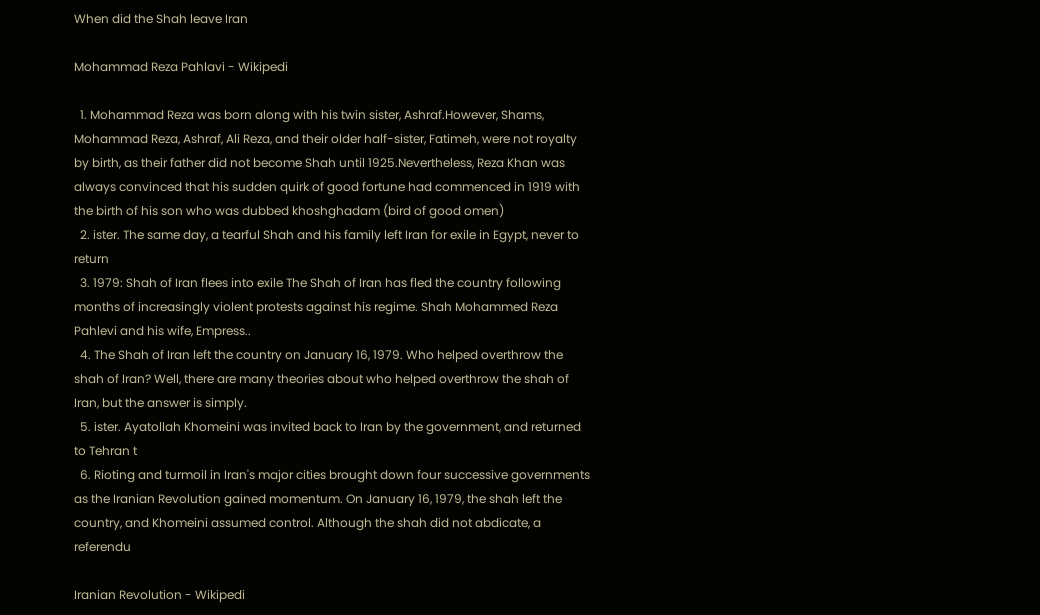When did the Shah leave Iran

Mohammad Reza Pahlavi - Wikipedi

  1. Mohammad Reza was born along with his twin sister, Ashraf.However, Shams, Mohammad Reza, Ashraf, Ali Reza, and their older half-sister, Fatimeh, were not royalty by birth, as their father did not become Shah until 1925.Nevertheless, Reza Khan was always convinced that his sudden quirk of good fortune had commenced in 1919 with the birth of his son who was dubbed khoshghadam (bird of good omen)
  2. ister. The same day, a tearful Shah and his family left Iran for exile in Egypt, never to return
  3. 1979: Shah of Iran flees into exile The Shah of Iran has fled the country following months of increasingly violent protests against his regime. Shah Mohammed Reza Pahlevi and his wife, Empress..
  4. The Shah of Iran left the country on January 16, 1979. Who helped overthrow the shah of Iran? Well, there are many theories about who helped overthrow the shah of Iran, but the answer is simply.
  5. ister. Ayatollah Khomeini was invited back to Iran by the government, and returned to Tehran t
  6. Rioting and turmoil in Iran's major cities brought down four successive governments as the Iranian Revolution gained momentum. On January 16, 1979, the shah left the country, and Khomeini assumed control. Although the shah did not abdicate, a referendu

Iranian Revolution - Wikipedi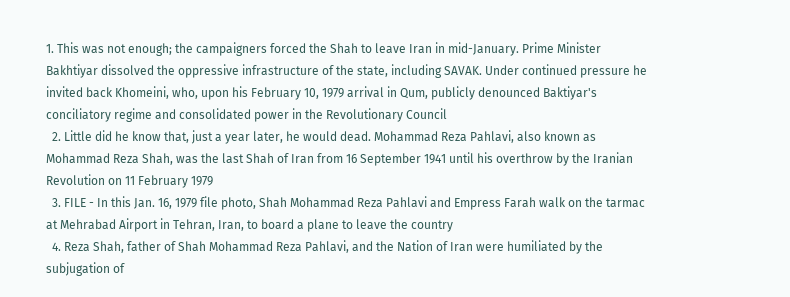1. This was not enough; the campaigners forced the Shah to leave Iran in mid-January. Prime Minister Bakhtiyar dissolved the oppressive infrastructure of the state, including SAVAK. Under continued pressure he invited back Khomeini, who, upon his February 10, 1979 arrival in Qum, publicly denounced Baktiyar's conciliatory regime and consolidated power in the Revolutionary Council
  2. Little did he know that, just a year later, he would dead. Mohammad Reza Pahlavi, also known as Mohammad Reza Shah, was the last Shah of Iran from 16 September 1941 until his overthrow by the Iranian Revolution on 11 February 1979
  3. FILE - In this Jan. 16, 1979 file photo, Shah Mohammad Reza Pahlavi and Empress Farah walk on the tarmac at Mehrabad Airport in Tehran, Iran, to board a plane to leave the country
  4. Reza Shah, father of Shah Mohammad Reza Pahlavi, and the Nation of Iran were humiliated by the subjugation of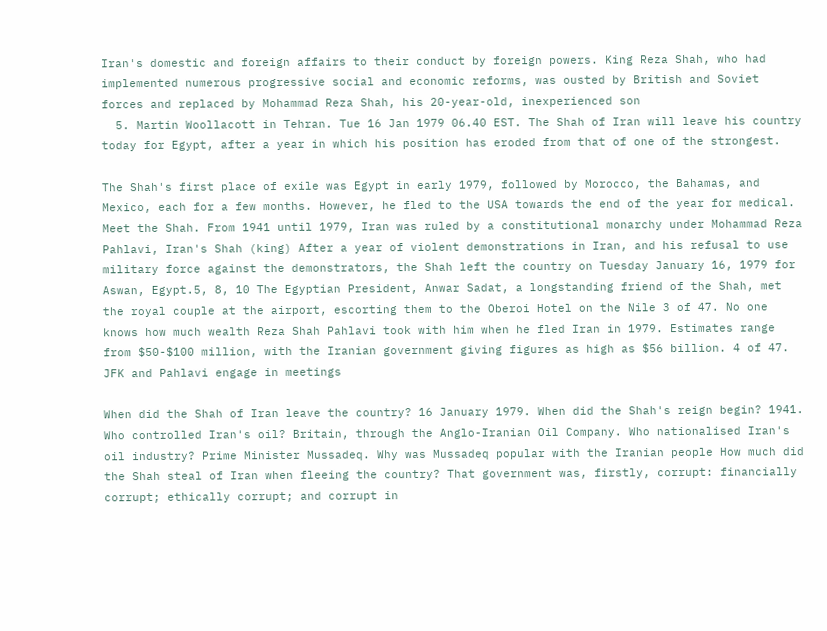Iran's domestic and foreign affairs to their conduct by foreign powers. King Reza Shah, who had implemented numerous progressive social and economic reforms, was ousted by British and Soviet forces and replaced by Mohammad Reza Shah, his 20-year-old, inexperienced son
  5. Martin Woollacott in Tehran. Tue 16 Jan 1979 06.40 EST. The Shah of Iran will leave his country today for Egypt, after a year in which his position has eroded from that of one of the strongest.

The Shah's first place of exile was Egypt in early 1979, followed by Morocco, the Bahamas, and Mexico, each for a few months. However, he fled to the USA towards the end of the year for medical. Meet the Shah. From 1941 until 1979, Iran was ruled by a constitutional monarchy under Mohammad Reza Pahlavi, Iran's Shah (king) After a year of violent demonstrations in Iran, and his refusal to use military force against the demonstrators, the Shah left the country on Tuesday January 16, 1979 for Aswan, Egypt.5, 8, 10 The Egyptian President, Anwar Sadat, a longstanding friend of the Shah, met the royal couple at the airport, escorting them to the Oberoi Hotel on the Nile 3 of 47. No one knows how much wealth Reza Shah Pahlavi took with him when he fled Iran in 1979. Estimates range from $50-$100 million, with the Iranian government giving figures as high as $56 billion. 4 of 47. JFK and Pahlavi engage in meetings

When did the Shah of Iran leave the country? 16 January 1979. When did the Shah's reign begin? 1941. Who controlled Iran's oil? Britain, through the Anglo-Iranian Oil Company. Who nationalised Iran's oil industry? Prime Minister Mussadeq. Why was Mussadeq popular with the Iranian people How much did the Shah steal of Iran when fleeing the country? That government was, firstly, corrupt: financially corrupt; ethically corrupt; and corrupt in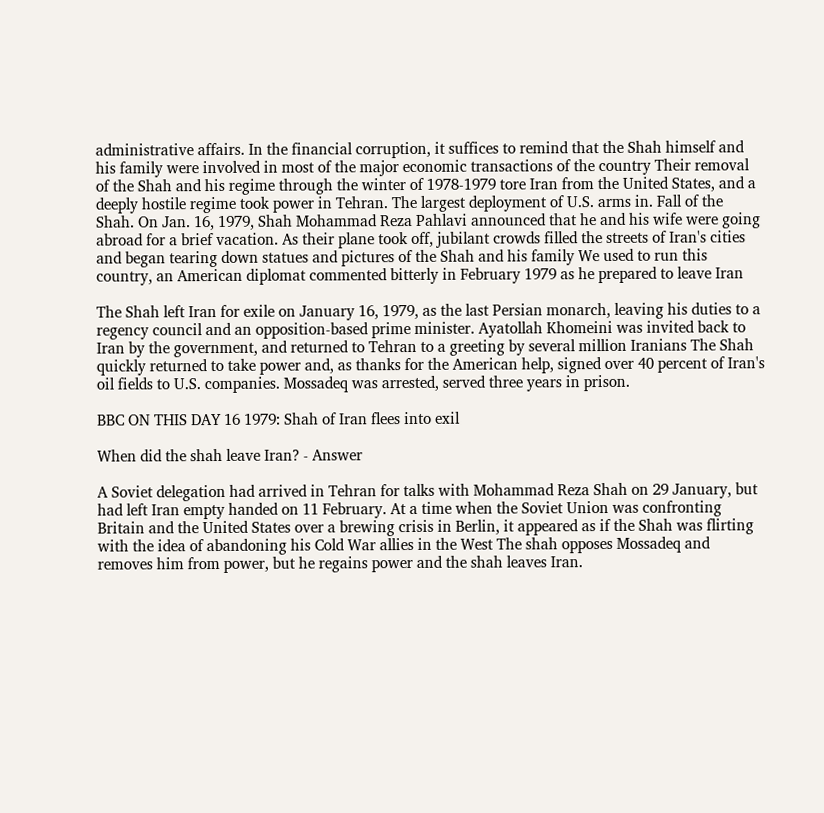administrative affairs. In the financial corruption, it suffices to remind that the Shah himself and his family were involved in most of the major economic transactions of the country Their removal of the Shah and his regime through the winter of 1978-1979 tore Iran from the United States, and a deeply hostile regime took power in Tehran. The largest deployment of U.S. arms in. Fall of the Shah. On Jan. 16, 1979, Shah Mohammad Reza Pahlavi announced that he and his wife were going abroad for a brief vacation. As their plane took off, jubilant crowds filled the streets of Iran's cities and began tearing down statues and pictures of the Shah and his family We used to run this country, an American diplomat commented bitterly in February 1979 as he prepared to leave Iran

The Shah left Iran for exile on January 16, 1979, as the last Persian monarch, leaving his duties to a regency council and an opposition-based prime minister. Ayatollah Khomeini was invited back to Iran by the government, and returned to Tehran to a greeting by several million Iranians The Shah quickly returned to take power and, as thanks for the American help, signed over 40 percent of Iran's oil fields to U.S. companies. Mossadeq was arrested, served three years in prison.

BBC ON THIS DAY 16 1979: Shah of Iran flees into exil

When did the shah leave Iran? - Answer

A Soviet delegation had arrived in Tehran for talks with Mohammad Reza Shah on 29 January, but had left Iran empty handed on 11 February. At a time when the Soviet Union was confronting Britain and the United States over a brewing crisis in Berlin, it appeared as if the Shah was flirting with the idea of abandoning his Cold War allies in the West The shah opposes Mossadeq and removes him from power, but he regains power and the shah leaves Iran.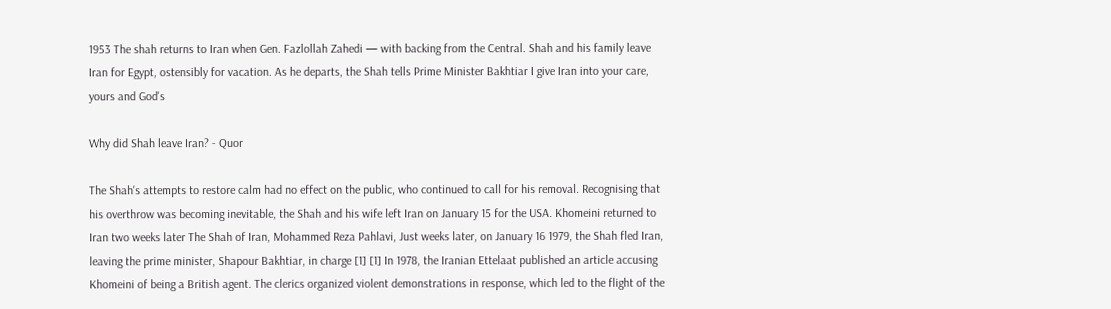1953 The shah returns to Iran when Gen. Fazlollah Zahedi — with backing from the Central. Shah and his family leave Iran for Egypt, ostensibly for vacation. As he departs, the Shah tells Prime Minister Bakhtiar I give Iran into your care, yours and God's

Why did Shah leave Iran? - Quor

The Shah's attempts to restore calm had no effect on the public, who continued to call for his removal. Recognising that his overthrow was becoming inevitable, the Shah and his wife left Iran on January 15 for the USA. Khomeini returned to Iran two weeks later The Shah of Iran, Mohammed Reza Pahlavi, Just weeks later, on January 16 1979, the Shah fled Iran, leaving the prime minister, Shapour Bakhtiar, in charge [1] [1] In 1978, the Iranian Ettelaat published an article accusing Khomeini of being a British agent. The clerics organized violent demonstrations in response, which led to the flight of the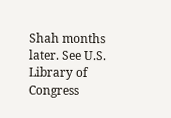Shah months later. See U.S. Library of Congress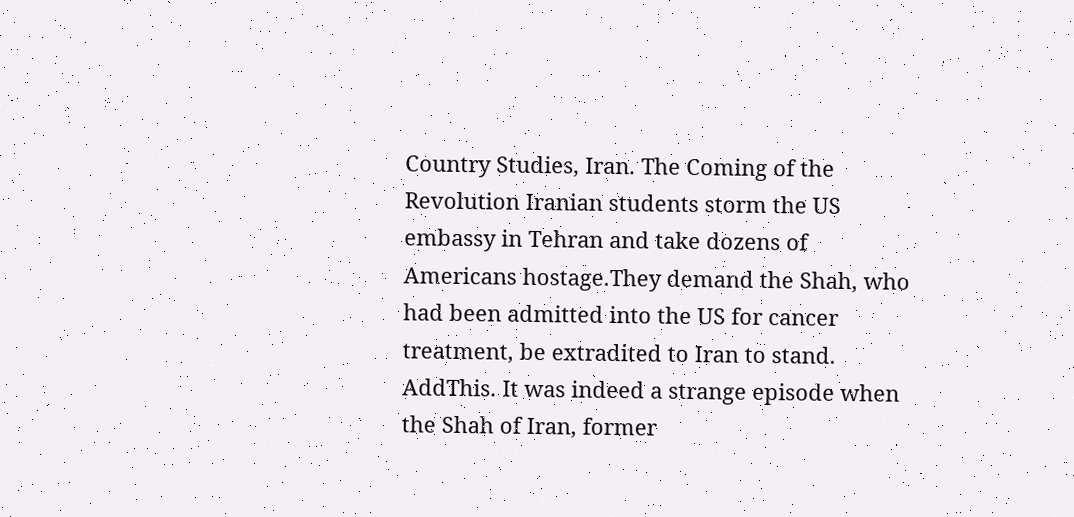Country Studies, Iran. The Coming of the Revolution Iranian students storm the US embassy in Tehran and take dozens of Americans hostage.They demand the Shah, who had been admitted into the US for cancer treatment, be extradited to Iran to stand. AddThis. It was indeed a strange episode when the Shah of Iran, former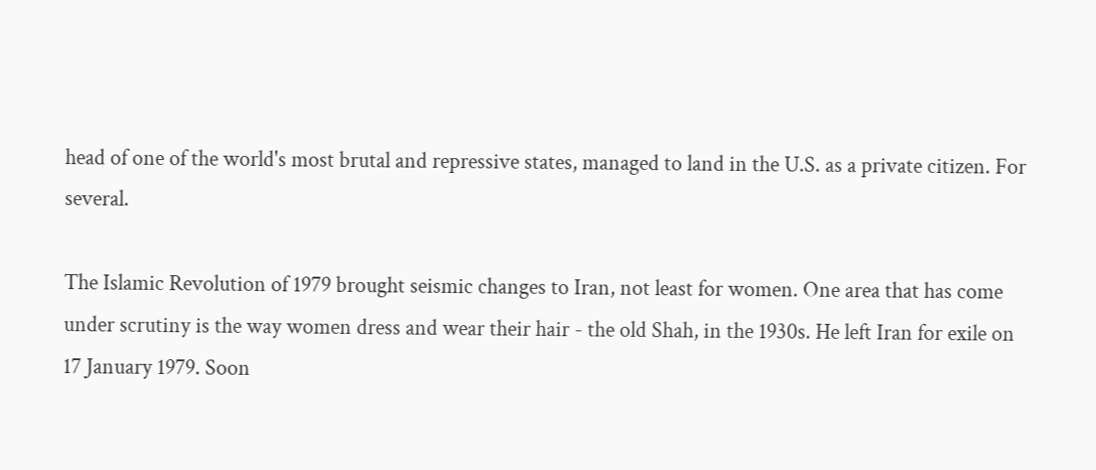head of one of the world's most brutal and repressive states, managed to land in the U.S. as a private citizen. For several.

The Islamic Revolution of 1979 brought seismic changes to Iran, not least for women. One area that has come under scrutiny is the way women dress and wear their hair - the old Shah, in the 1930s. He left Iran for exile on 17 January 1979. Soon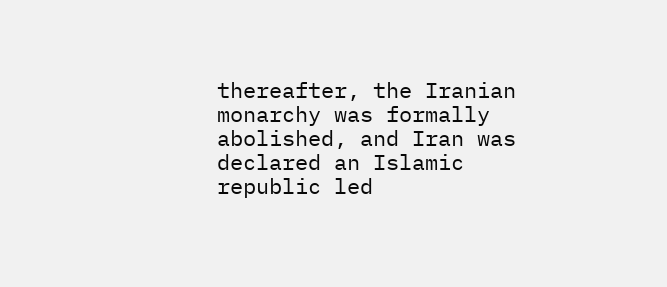thereafter, the Iranian monarchy was formally abolished, and Iran was declared an Islamic republic led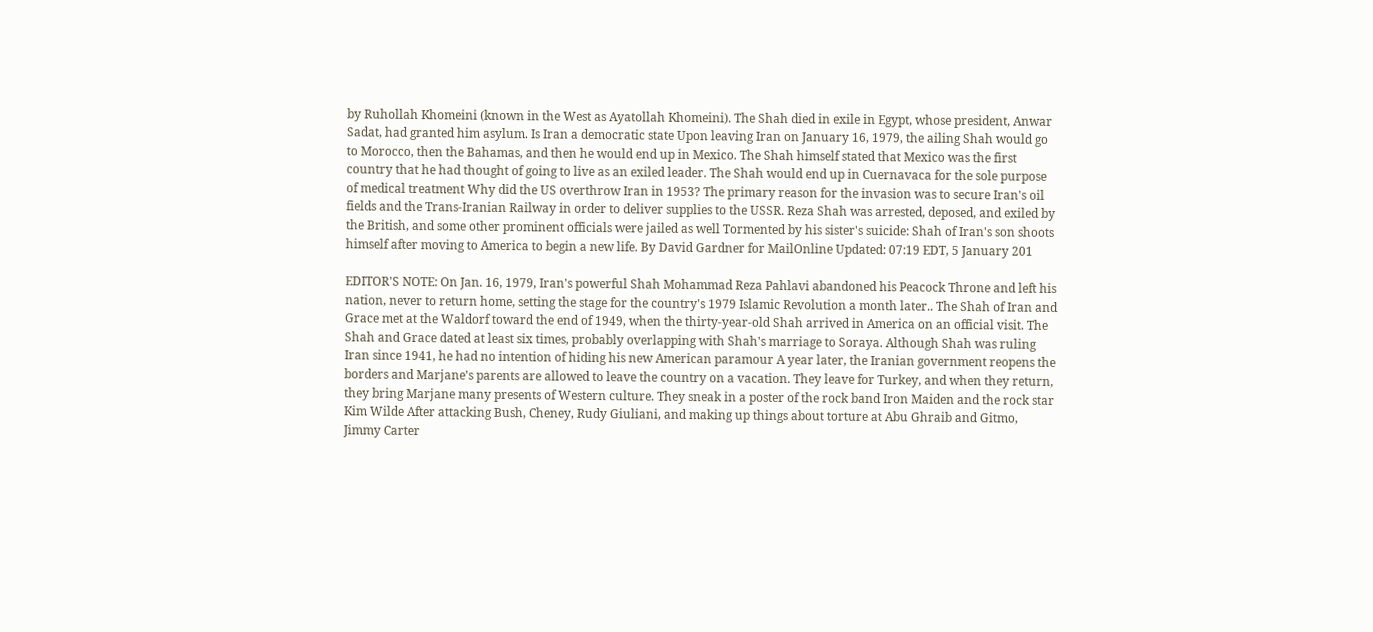by Ruhollah Khomeini (known in the West as Ayatollah Khomeini). The Shah died in exile in Egypt, whose president, Anwar Sadat, had granted him asylum. Is Iran a democratic state Upon leaving Iran on January 16, 1979, the ailing Shah would go to Morocco, then the Bahamas, and then he would end up in Mexico. The Shah himself stated that Mexico was the first country that he had thought of going to live as an exiled leader. The Shah would end up in Cuernavaca for the sole purpose of medical treatment Why did the US overthrow Iran in 1953? The primary reason for the invasion was to secure Iran's oil fields and the Trans-Iranian Railway in order to deliver supplies to the USSR. Reza Shah was arrested, deposed, and exiled by the British, and some other prominent officials were jailed as well Tormented by his sister's suicide: Shah of Iran's son shoots himself after moving to America to begin a new life. By David Gardner for MailOnline Updated: 07:19 EDT, 5 January 201

EDITOR'S NOTE: On Jan. 16, 1979, Iran's powerful Shah Mohammad Reza Pahlavi abandoned his Peacock Throne and left his nation, never to return home, setting the stage for the country's 1979 Islamic Revolution a month later.. The Shah of Iran and Grace met at the Waldorf toward the end of 1949, when the thirty-year-old Shah arrived in America on an official visit. The Shah and Grace dated at least six times, probably overlapping with Shah's marriage to Soraya. Although Shah was ruling Iran since 1941, he had no intention of hiding his new American paramour A year later, the Iranian government reopens the borders and Marjane's parents are allowed to leave the country on a vacation. They leave for Turkey, and when they return, they bring Marjane many presents of Western culture. They sneak in a poster of the rock band Iron Maiden and the rock star Kim Wilde After attacking Bush, Cheney, Rudy Giuliani, and making up things about torture at Abu Ghraib and Gitmo, Jimmy Carter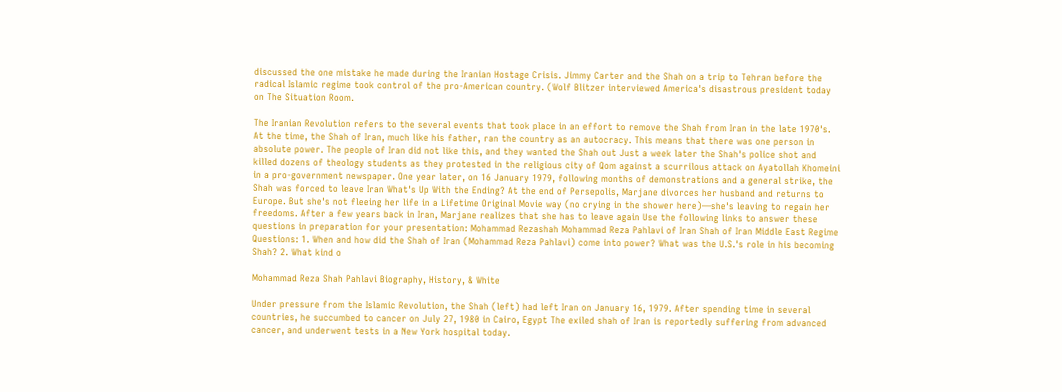discussed the one mistake he made during the Iranian Hostage Crisis. Jimmy Carter and the Shah on a trip to Tehran before the radical Islamic regime took control of the pro-American country. (Wolf Blitzer interviewed America's disastrous president today on The Situation Room.

The Iranian Revolution refers to the several events that took place in an effort to remove the Shah from Iran in the late 1970's. At the time, the Shah of Iran, much like his father, ran the country as an autocracy. This means that there was one person in absolute power. The people of Iran did not like this, and they wanted the Shah out Just a week later the Shah's police shot and killed dozens of theology students as they protested in the religious city of Qom against a scurrilous attack on Ayatollah Khomeini in a pro-government newspaper. One year later, on 16 January 1979, following months of demonstrations and a general strike, the Shah was forced to leave Iran What's Up With the Ending? At the end of Persepolis, Marjane divorces her husband and returns to Europe. But she's not fleeing her life in a Lifetime Original Movie way (no crying in the shower here)—she's leaving to regain her freedoms. After a few years back in Iran, Marjane realizes that she has to leave again Use the following links to answer these questions in preparation for your presentation: Mohammad Rezashah Mohammad Reza Pahlavi of Iran Shah of Iran Middle East Regime Questions: 1. When and how did the Shah of Iran (Mohammad Reza Pahlavi) come into power? What was the U.S.'s role in his becoming Shah? 2. What kind o

Mohammad Reza Shah Pahlavi Biography, History, & White

Under pressure from the Islamic Revolution, the Shah (left) had left Iran on January 16, 1979. After spending time in several countries, he succumbed to cancer on July 27, 1980 in Cairo, Egypt The exiled shah of Iran is reportedly suffering from advanced cancer, and underwent tests in a New York hospital today.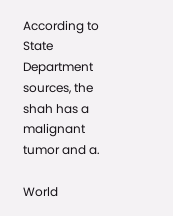According to State Department sources, the shah has a malignant tumor and a.

World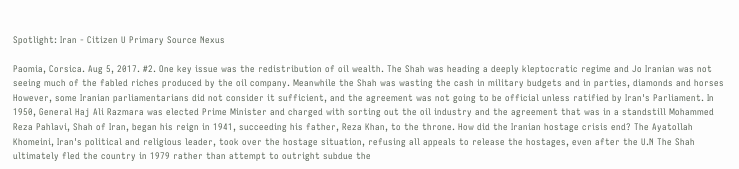Spotlight: Iran - Citizen U Primary Source Nexus

Paomia, Corsica. Aug 5, 2017. #2. One key issue was the redistribution of oil wealth. The Shah was heading a deeply kleptocratic regime and Jo Iranian was not seeing much of the fabled riches produced by the oil company. Meanwhile the Shah was wasting the cash in military budgets and in parties, diamonds and horses However, some Iranian parliamentarians did not consider it sufficient, and the agreement was not going to be official unless ratified by Iran's Parliament. In 1950, General Haj Ali Razmara was elected Prime Minister and charged with sorting out the oil industry and the agreement that was in a standstill Mohammed Reza Pahlavi, Shah of Iran, began his reign in 1941, succeeding his father, Reza Khan, to the throne. How did the Iranian hostage crisis end? The Ayatollah Khomeini, Iran's political and religious leader, took over the hostage situation, refusing all appeals to release the hostages, even after the U.N The Shah ultimately fled the country in 1979 rather than attempt to outright subdue the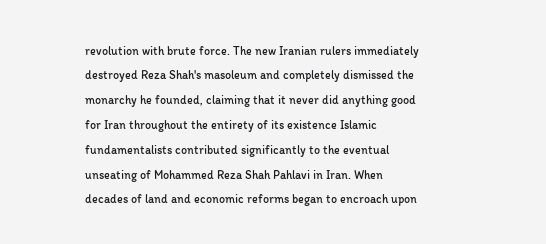revolution with brute force. The new Iranian rulers immediately destroyed Reza Shah's masoleum and completely dismissed the monarchy he founded, claiming that it never did anything good for Iran throughout the entirety of its existence Islamic fundamentalists contributed significantly to the eventual unseating of Mohammed Reza Shah Pahlavi in Iran. When decades of land and economic reforms began to encroach upon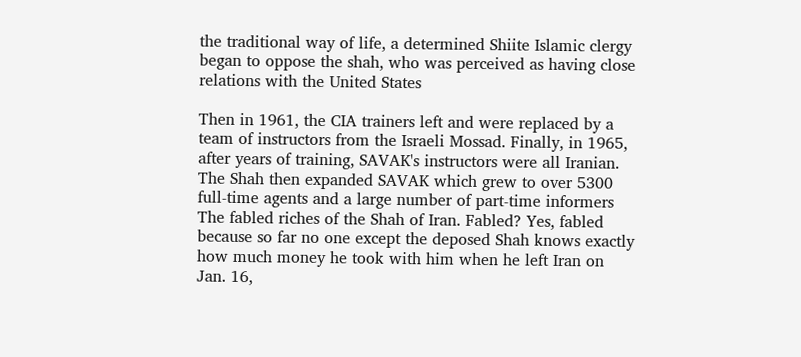the traditional way of life, a determined Shiite Islamic clergy began to oppose the shah, who was perceived as having close relations with the United States

Then in 1961, the CIA trainers left and were replaced by a team of instructors from the Israeli Mossad. Finally, in 1965, after years of training, SAVAK's instructors were all Iranian. The Shah then expanded SAVAK which grew to over 5300 full-time agents and a large number of part-time informers The fabled riches of the Shah of Iran. Fabled? Yes, fabled because so far no one except the deposed Shah knows exactly how much money he took with him when he left Iran on Jan. 16,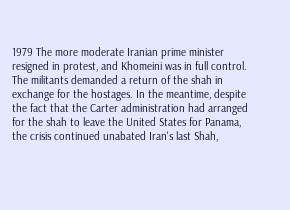1979 The more moderate Iranian prime minister resigned in protest, and Khomeini was in full control. The militants demanded a return of the shah in exchange for the hostages. In the meantime, despite the fact that the Carter administration had arranged for the shah to leave the United States for Panama, the crisis continued unabated Iran's last Shah,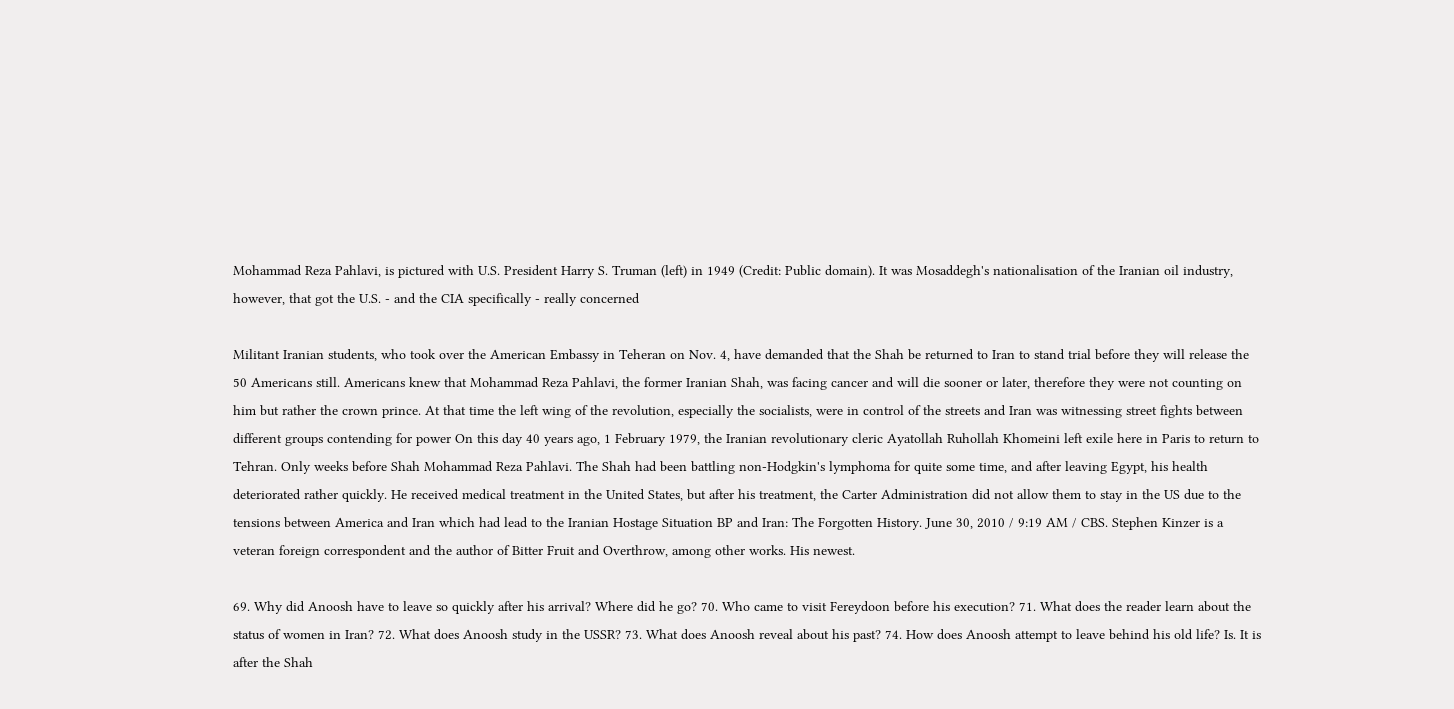Mohammad Reza Pahlavi, is pictured with U.S. President Harry S. Truman (left) in 1949 (Credit: Public domain). It was Mosaddegh's nationalisation of the Iranian oil industry, however, that got the U.S. - and the CIA specifically - really concerned

Militant Iranian students, who took over the American Embassy in Teheran on Nov. 4, have demanded that the Shah be returned to Iran to stand trial before they will release the 50 Americans still. Americans knew that Mohammad Reza Pahlavi, the former Iranian Shah, was facing cancer and will die sooner or later, therefore they were not counting on him but rather the crown prince. At that time the left wing of the revolution, especially the socialists, were in control of the streets and Iran was witnessing street fights between different groups contending for power On this day 40 years ago, 1 February 1979, the Iranian revolutionary cleric Ayatollah Ruhollah Khomeini left exile here in Paris to return to Tehran. Only weeks before Shah Mohammad Reza Pahlavi. The Shah had been battling non-Hodgkin's lymphoma for quite some time, and after leaving Egypt, his health deteriorated rather quickly. He received medical treatment in the United States, but after his treatment, the Carter Administration did not allow them to stay in the US due to the tensions between America and Iran which had lead to the Iranian Hostage Situation BP and Iran: The Forgotten History. June 30, 2010 / 9:19 AM / CBS. Stephen Kinzer is a veteran foreign correspondent and the author of Bitter Fruit and Overthrow, among other works. His newest.

69. Why did Anoosh have to leave so quickly after his arrival? Where did he go? 70. Who came to visit Fereydoon before his execution? 71. What does the reader learn about the status of women in Iran? 72. What does Anoosh study in the USSR? 73. What does Anoosh reveal about his past? 74. How does Anoosh attempt to leave behind his old life? Is. It is after the Shah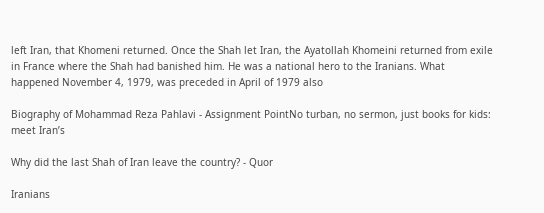left Iran, that Khomeni returned. Once the Shah let Iran, the Ayatollah Khomeini returned from exile in France where the Shah had banished him. He was a national hero to the Iranians. What happened November 4, 1979, was preceded in April of 1979 also

Biography of Mohammad Reza Pahlavi - Assignment PointNo turban, no sermon, just books for kids: meet Iran’s

Why did the last Shah of Iran leave the country? - Quor

Iranians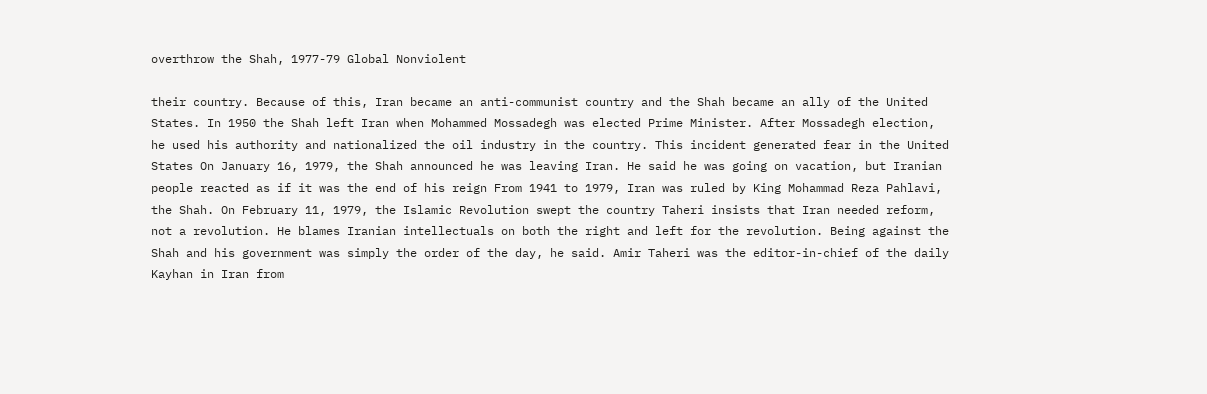overthrow the Shah, 1977-79 Global Nonviolent

their country. Because of this, Iran became an anti-communist country and the Shah became an ally of the United States. In 1950 the Shah left Iran when Mohammed Mossadegh was elected Prime Minister. After Mossadegh election, he used his authority and nationalized the oil industry in the country. This incident generated fear in the United States On January 16, 1979, the Shah announced he was leaving Iran. He said he was going on vacation, but Iranian people reacted as if it was the end of his reign From 1941 to 1979, Iran was ruled by King Mohammad Reza Pahlavi, the Shah. On February 11, 1979, the Islamic Revolution swept the country Taheri insists that Iran needed reform, not a revolution. He blames Iranian intellectuals on both the right and left for the revolution. Being against the Shah and his government was simply the order of the day, he said. Amir Taheri was the editor-in-chief of the daily Kayhan in Iran from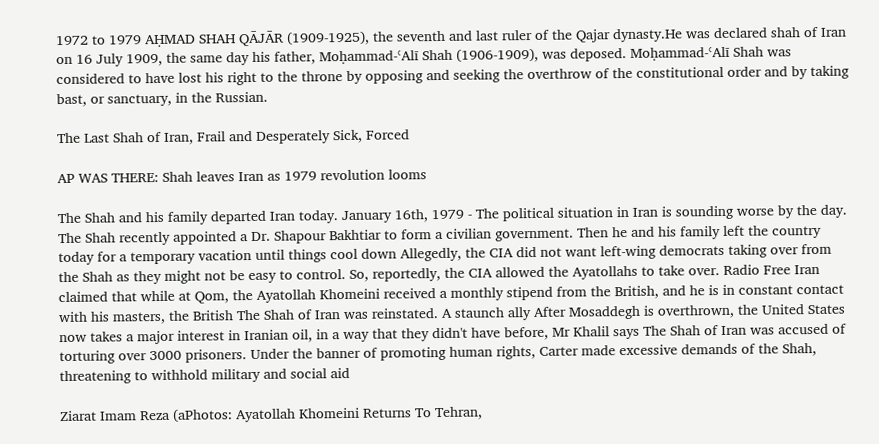1972 to 1979 AḤMAD SHAH QĀJĀR (1909-1925), the seventh and last ruler of the Qajar dynasty.He was declared shah of Iran on 16 July 1909, the same day his father, Moḥammad-ʿAlī Shah (1906-1909), was deposed. Moḥammad-ʿAlī Shah was considered to have lost his right to the throne by opposing and seeking the overthrow of the constitutional order and by taking bast, or sanctuary, in the Russian.

The Last Shah of Iran, Frail and Desperately Sick, Forced

AP WAS THERE: Shah leaves Iran as 1979 revolution looms

The Shah and his family departed Iran today. January 16th, 1979 - The political situation in Iran is sounding worse by the day. The Shah recently appointed a Dr. Shapour Bakhtiar to form a civilian government. Then he and his family left the country today for a temporary vacation until things cool down Allegedly, the CIA did not want left-wing democrats taking over from the Shah as they might not be easy to control. So, reportedly, the CIA allowed the Ayatollahs to take over. Radio Free Iran claimed that while at Qom, the Ayatollah Khomeini received a monthly stipend from the British, and he is in constant contact with his masters, the British The Shah of Iran was reinstated. A staunch ally After Mosaddegh is overthrown, the United States now takes a major interest in Iranian oil, in a way that they didn't have before, Mr Khalil says The Shah of Iran was accused of torturing over 3000 prisoners. Under the banner of promoting human rights, Carter made excessive demands of the Shah, threatening to withhold military and social aid

Ziarat Imam Reza (aPhotos: Ayatollah Khomeini Returns To Tehran,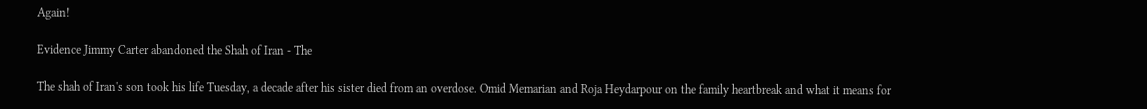Again!

Evidence Jimmy Carter abandoned the Shah of Iran - The

The shah of Iran's son took his life Tuesday, a decade after his sister died from an overdose. Omid Memarian and Roja Heydarpour on the family heartbreak and what it means for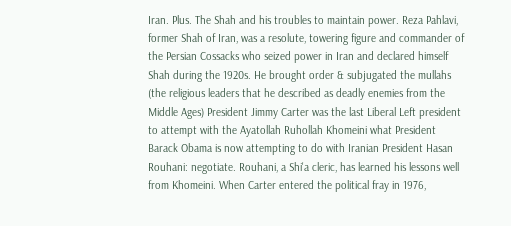Iran. Plus. The Shah and his troubles to maintain power. Reza Pahlavi, former Shah of Iran, was a resolute, towering figure and commander of the Persian Cossacks who seized power in Iran and declared himself Shah during the 1920s. He brought order & subjugated the mullahs (the religious leaders that he described as deadly enemies from the Middle Ages) President Jimmy Carter was the last Liberal Left president to attempt with the Ayatollah Ruhollah Khomeini what President Barack Obama is now attempting to do with Iranian President Hasan Rouhani: negotiate. Rouhani, a Shi'a cleric, has learned his lessons well from Khomeini. When Carter entered the political fray in 1976,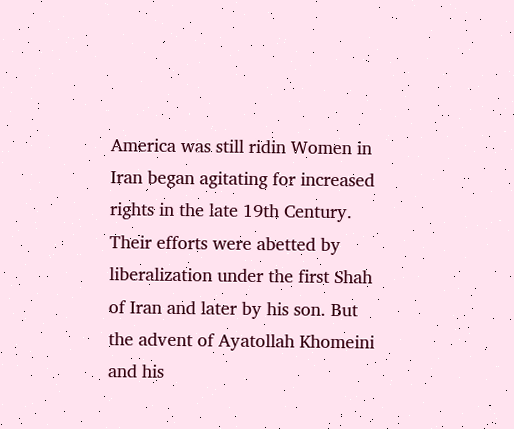America was still ridin Women in Iran began agitating for increased rights in the late 19th Century. Their efforts were abetted by liberalization under the first Shah of Iran and later by his son. But the advent of Ayatollah Khomeini and his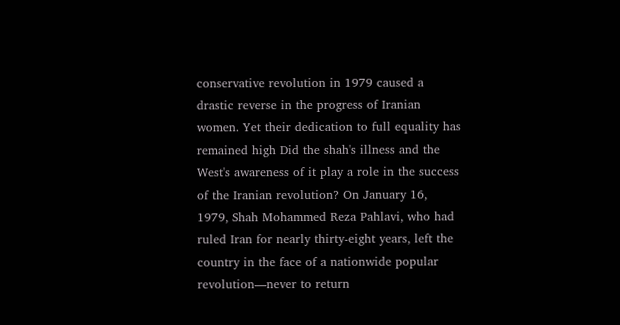conservative revolution in 1979 caused a drastic reverse in the progress of Iranian women. Yet their dedication to full equality has remained high Did the shah's illness and the West's awareness of it play a role in the success of the Iranian revolution? On January 16, 1979, Shah Mohammed Reza Pahlavi, who had ruled Iran for nearly thirty-eight years, left the country in the face of a nationwide popular revolution—never to return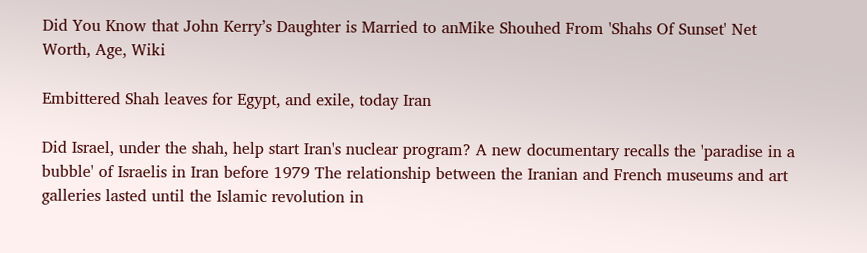Did You Know that John Kerry’s Daughter is Married to anMike Shouhed From 'Shahs Of Sunset' Net Worth, Age, Wiki

Embittered Shah leaves for Egypt, and exile, today Iran

Did Israel, under the shah, help start Iran's nuclear program? A new documentary recalls the 'paradise in a bubble' of Israelis in Iran before 1979 The relationship between the Iranian and French museums and art galleries lasted until the Islamic revolution in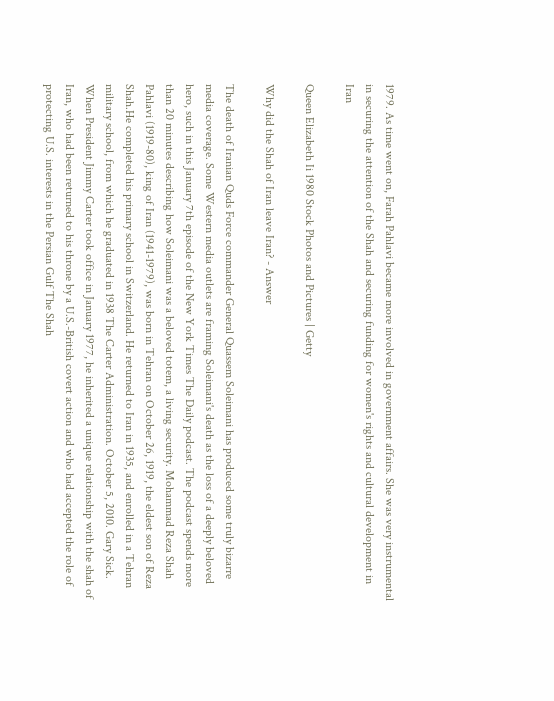1979. As time went on, Farah Pahlavi became more involved in government affairs. She was very instrumental in securing the attention of the Shah and securing funding for women's rights and cultural development in Iran

Queen Elizabeth Ii 1980 Stock Photos and Pictures | Getty

Why did the Shah of Iran leave Iran? - Answer

The death of Iranian Quds Force commander General Quassem Soleimani has produced some truly bizarre media coverage. Some Western media outlets are framing Soleimani's death as the loss of a deeply beloved hero, such in this January 7th episode of the New York Times The Daily podcast. The podcast spends more than 20 minutes describing how Soleimani was a beloved totem, a living security. Mohammad Reza Shah Pahlavi (1919-80), king of Iran (1941-1979), was born in Tehran on October 26, 1919, the eldest son of Reza Shah.He completed his primary school in Switzerland. He returned to Iran in 1935, and enrolled in a Tehran military school, from which he graduated in 1938 The Carter Administration. October 5, 2010. Gary Sick. When President Jimmy Carter took office in January 1977, he inherited a unique relationship with the shah of Iran, who had been returned to his throne by a U.S.-British covert action and who had accepted the role of protecting U.S. interests in the Persian Gulf The Shah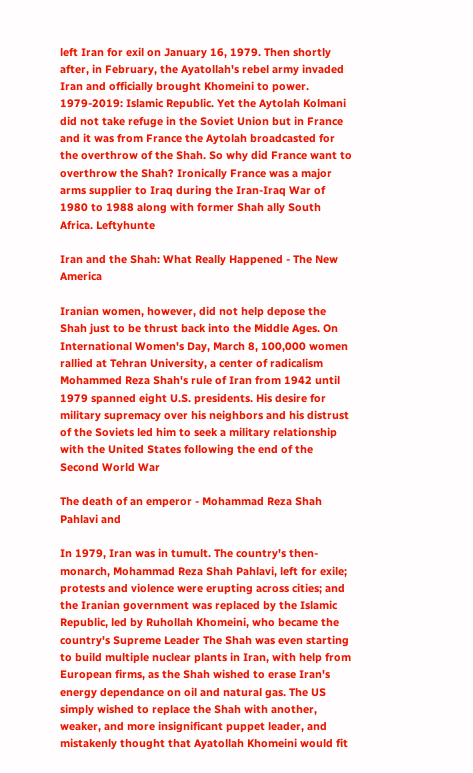left Iran for exil on January 16, 1979. Then shortly after, in February, the Ayatollah's rebel army invaded Iran and officially brought Khomeini to power. 1979-2019: Islamic Republic. Yet the Aytolah Kolmani did not take refuge in the Soviet Union but in France and it was from France the Aytolah broadcasted for the overthrow of the Shah. So why did France want to overthrow the Shah? Ironically France was a major arms supplier to Iraq during the Iran-Iraq War of 1980 to 1988 along with former Shah ally South Africa. Leftyhunte

Iran and the Shah: What Really Happened - The New America

Iranian women, however, did not help depose the Shah just to be thrust back into the Middle Ages. On International Women's Day, March 8, 100,000 women rallied at Tehran University, a center of radicalism Mohammed Reza Shah's rule of Iran from 1942 until 1979 spanned eight U.S. presidents. His desire for military supremacy over his neighbors and his distrust of the Soviets led him to seek a military relationship with the United States following the end of the Second World War

The death of an emperor - Mohammad Reza Shah Pahlavi and

In 1979, Iran was in tumult. The country's then-monarch, Mohammad Reza Shah Pahlavi, left for exile; protests and violence were erupting across cities; and the Iranian government was replaced by the Islamic Republic, led by Ruhollah Khomeini, who became the country's Supreme Leader The Shah was even starting to build multiple nuclear plants in Iran, with help from European firms, as the Shah wished to erase Iran's energy dependance on oil and natural gas. The US simply wished to replace the Shah with another, weaker, and more insignificant puppet leader, and mistakenly thought that Ayatollah Khomeini would fit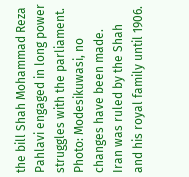the bill Shah Mohammad Reza Pahlavi engaged in long power struggles with the parliament. Photo: Modesikuwasi, no changes have been made. Iran was ruled by the Shah and his royal family until 1906.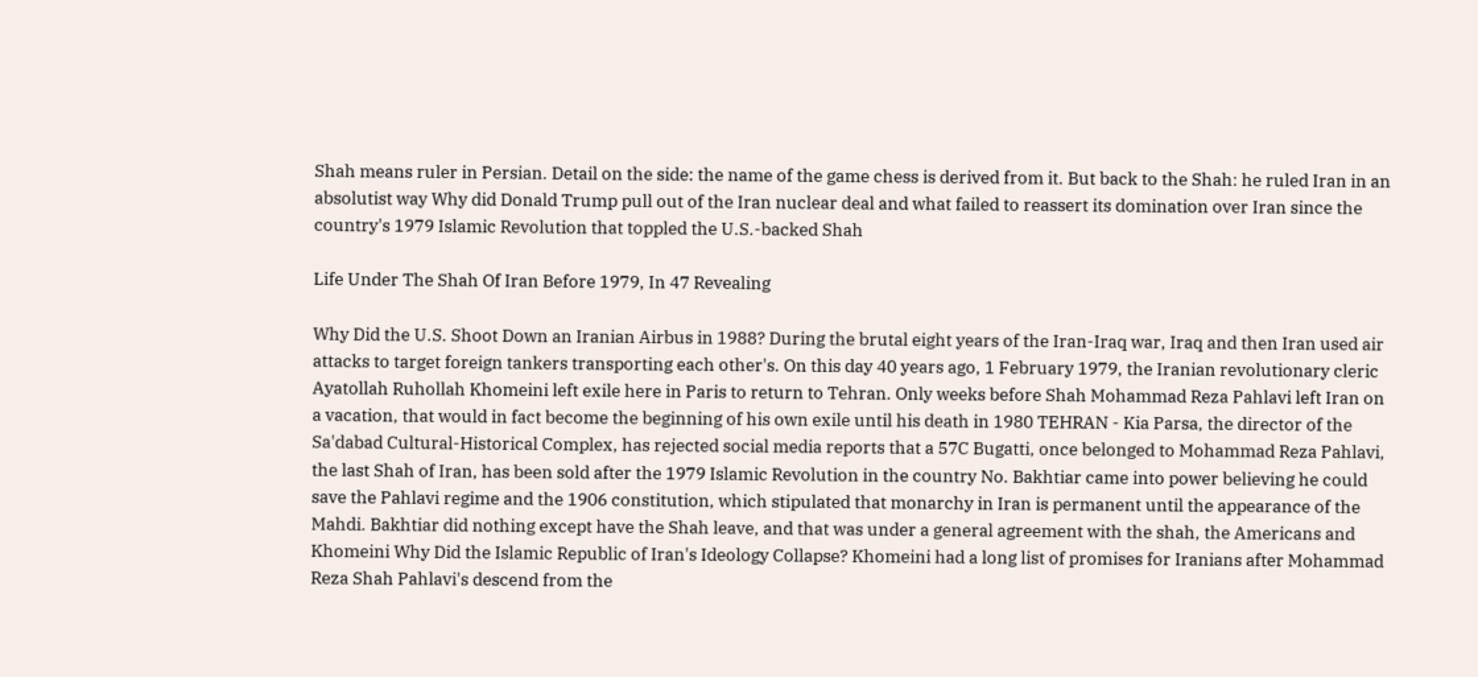Shah means ruler in Persian. Detail on the side: the name of the game chess is derived from it. But back to the Shah: he ruled Iran in an absolutist way Why did Donald Trump pull out of the Iran nuclear deal and what failed to reassert its domination over Iran since the country's 1979 Islamic Revolution that toppled the U.S.-backed Shah

Life Under The Shah Of Iran Before 1979, In 47 Revealing

Why Did the U.S. Shoot Down an Iranian Airbus in 1988? During the brutal eight years of the Iran-Iraq war, Iraq and then Iran used air attacks to target foreign tankers transporting each other's. On this day 40 years ago, 1 February 1979, the Iranian revolutionary cleric Ayatollah Ruhollah Khomeini left exile here in Paris to return to Tehran. Only weeks before Shah Mohammad Reza Pahlavi left Iran on a vacation, that would in fact become the beginning of his own exile until his death in 1980 TEHRAN - Kia Parsa, the director of the Sa'dabad Cultural-Historical Complex, has rejected social media reports that a 57C Bugatti, once belonged to Mohammad Reza Pahlavi, the last Shah of Iran, has been sold after the 1979 Islamic Revolution in the country No. Bakhtiar came into power believing he could save the Pahlavi regime and the 1906 constitution, which stipulated that monarchy in Iran is permanent until the appearance of the Mahdi. Bakhtiar did nothing except have the Shah leave, and that was under a general agreement with the shah, the Americans and Khomeini Why Did the Islamic Republic of Iran's Ideology Collapse? Khomeini had a long list of promises for Iranians after Mohammad Reza Shah Pahlavi's descend from the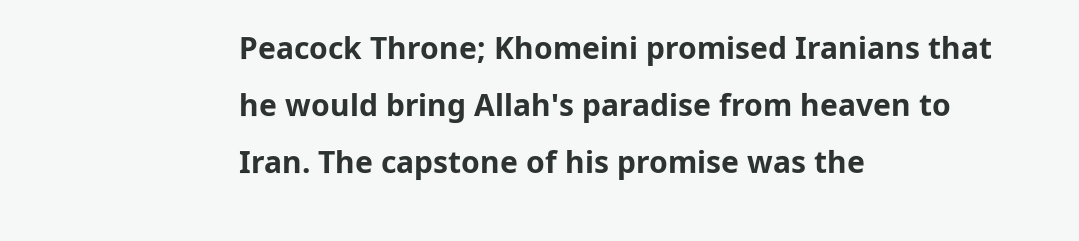Peacock Throne; Khomeini promised Iranians that he would bring Allah's paradise from heaven to Iran. The capstone of his promise was the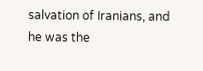salvation of Iranians, and he was the